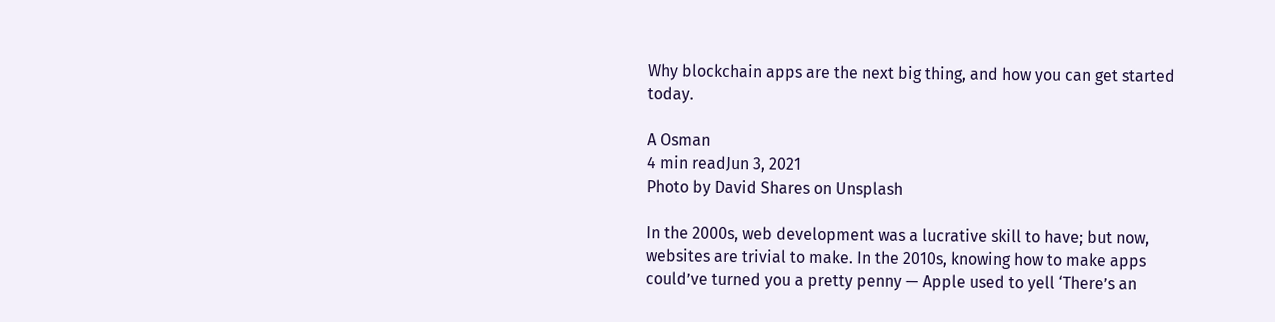Why blockchain apps are the next big thing, and how you can get started today.

A Osman
4 min readJun 3, 2021
Photo by David Shares on Unsplash

In the 2000s, web development was a lucrative skill to have; but now, websites are trivial to make. In the 2010s, knowing how to make apps could’ve turned you a pretty penny — Apple used to yell ‘There’s an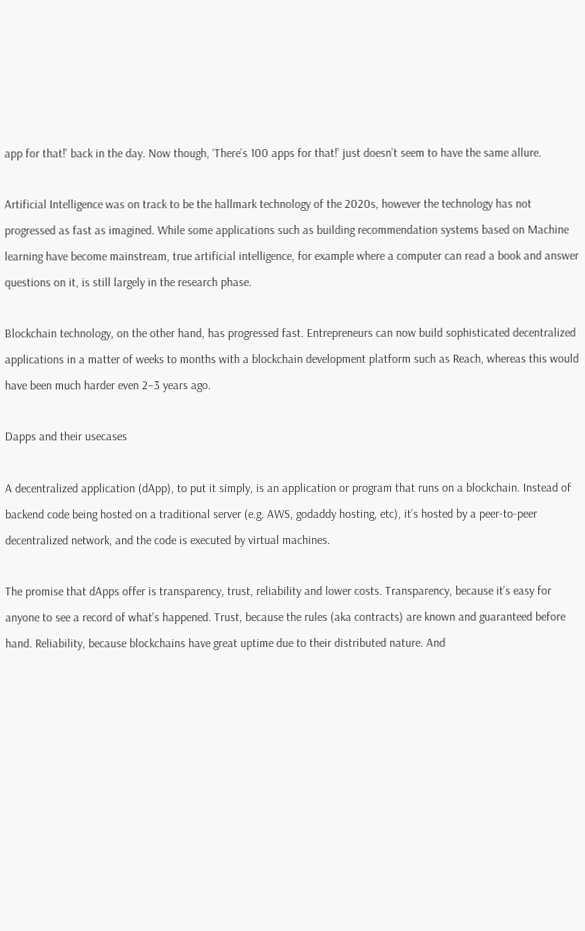app for that!’ back in the day. Now though, ‘There’s 100 apps for that!’ just doesn’t seem to have the same allure.

Artificial Intelligence was on track to be the hallmark technology of the 2020s, however the technology has not progressed as fast as imagined. While some applications such as building recommendation systems based on Machine learning have become mainstream, true artificial intelligence, for example where a computer can read a book and answer questions on it, is still largely in the research phase.

Blockchain technology, on the other hand, has progressed fast. Entrepreneurs can now build sophisticated decentralized applications in a matter of weeks to months with a blockchain development platform such as Reach, whereas this would have been much harder even 2–3 years ago.

Dapps and their usecases

A decentralized application (dApp), to put it simply, is an application or program that runs on a blockchain. Instead of backend code being hosted on a traditional server (e.g. AWS, godaddy hosting, etc), it’s hosted by a peer-to-peer decentralized network, and the code is executed by virtual machines.

The promise that dApps offer is transparency, trust, reliability and lower costs. Transparency, because it’s easy for anyone to see a record of what’s happened. Trust, because the rules (aka contracts) are known and guaranteed before hand. Reliability, because blockchains have great uptime due to their distributed nature. And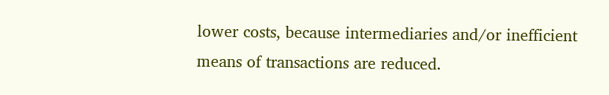lower costs, because intermediaries and/or inefficient means of transactions are reduced.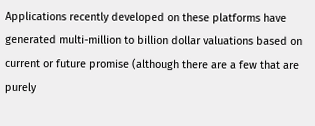Applications recently developed on these platforms have generated multi-million to billion dollar valuations based on current or future promise (although there are a few that are purely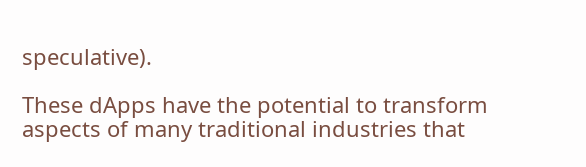speculative).

These dApps have the potential to transform aspects of many traditional industries that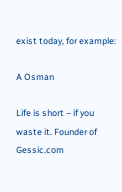exist today, for example:

A Osman

Life is short – if you waste it. Founder of Gessic.com